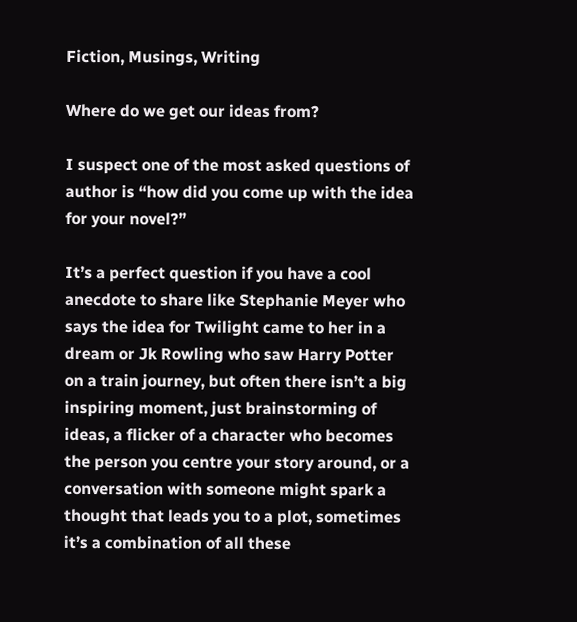Fiction, Musings, Writing

Where do we get our ideas from?

I suspect one of the most asked questions of author is “how did you come up with the idea for your novel?”

It’s a perfect question if you have a cool anecdote to share like Stephanie Meyer who says the idea for Twilight came to her in a dream or Jk Rowling who saw Harry Potter on a train journey, but often there isn’t a big inspiring moment, just brainstorming of ideas, a flicker of a character who becomes the person you centre your story around, or a conversation with someone might spark a thought that leads you to a plot, sometimes it’s a combination of all these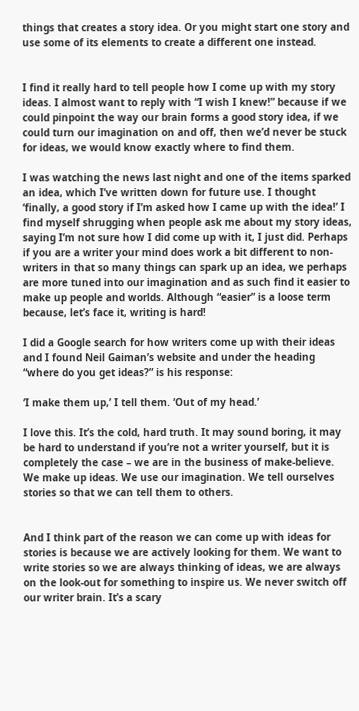things that creates a story idea. Or you might start one story and use some of its elements to create a different one instead.


I find it really hard to tell people how I come up with my story ideas. I almost want to reply with “I wish I knew!” because if we could pinpoint the way our brain forms a good story idea, if we could turn our imagination on and off, then we’d never be stuck for ideas, we would know exactly where to find them.

I was watching the news last night and one of the items sparked an idea, which I’ve written down for future use. I thought ‘finally, a good story if I’m asked how I came up with the idea!’ I find myself shrugging when people ask me about my story ideas, saying I’m not sure how I did come up with it, I just did. Perhaps if you are a writer your mind does work a bit different to non-writers in that so many things can spark up an idea, we perhaps are more tuned into our imagination and as such find it easier to make up people and worlds. Although “easier” is a loose term because, let’s face it, writing is hard!

I did a Google search for how writers come up with their ideas and I found Neil Gaiman’s website and under the heading “where do you get ideas?” is his response:

‘I make them up,’ I tell them. ‘Out of my head.’

I love this. It’s the cold, hard truth. It may sound boring, it may be hard to understand if you’re not a writer yourself, but it is completely the case – we are in the business of make-believe. We make up ideas. We use our imagination. We tell ourselves stories so that we can tell them to others.


And I think part of the reason we can come up with ideas for stories is because we are actively looking for them. We want to write stories so we are always thinking of ideas, we are always on the look-out for something to inspire us. We never switch off our writer brain. It’s a scary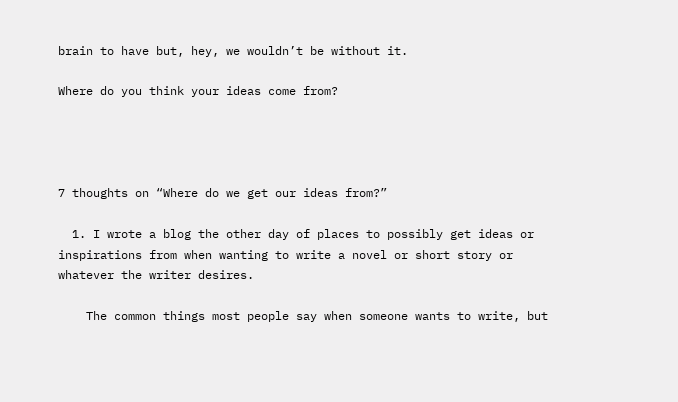brain to have but, hey, we wouldn’t be without it.

Where do you think your ideas come from?




7 thoughts on “Where do we get our ideas from?”

  1. I wrote a blog the other day of places to possibly get ideas or inspirations from when wanting to write a novel or short story or whatever the writer desires.

    The common things most people say when someone wants to write, but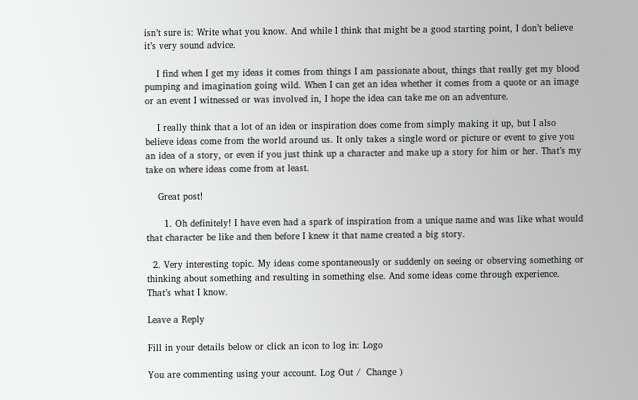isn’t sure is: Write what you know. And while I think that might be a good starting point, I don’t believe it’s very sound advice.

    I find when I get my ideas it comes from things I am passionate about, things that really get my blood pumping and imagination going wild. When I can get an idea whether it comes from a quote or an image or an event I witnessed or was involved in, I hope the idea can take me on an adventure.

    I really think that a lot of an idea or inspiration does come from simply making it up, but I also believe ideas come from the world around us. It only takes a single word or picture or event to give you an idea of a story, or even if you just think up a character and make up a story for him or her. That’s my take on where ideas come from at least.

    Great post!

      1. Oh definitely! I have even had a spark of inspiration from a unique name and was like what would that character be like and then before I knew it that name created a big story.

  2. Very interesting topic. My ideas come spontaneously or suddenly on seeing or observing something or thinking about something and resulting in something else. And some ideas come through experience. That’s what I know.

Leave a Reply

Fill in your details below or click an icon to log in: Logo

You are commenting using your account. Log Out /  Change )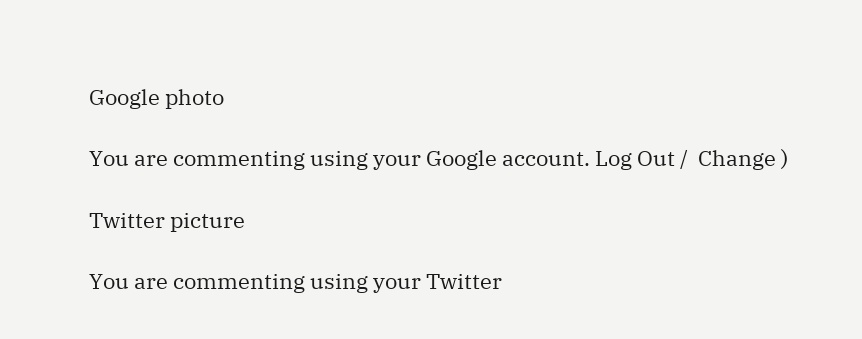Google photo

You are commenting using your Google account. Log Out /  Change )

Twitter picture

You are commenting using your Twitter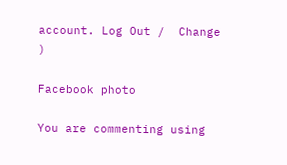account. Log Out /  Change )

Facebook photo

You are commenting using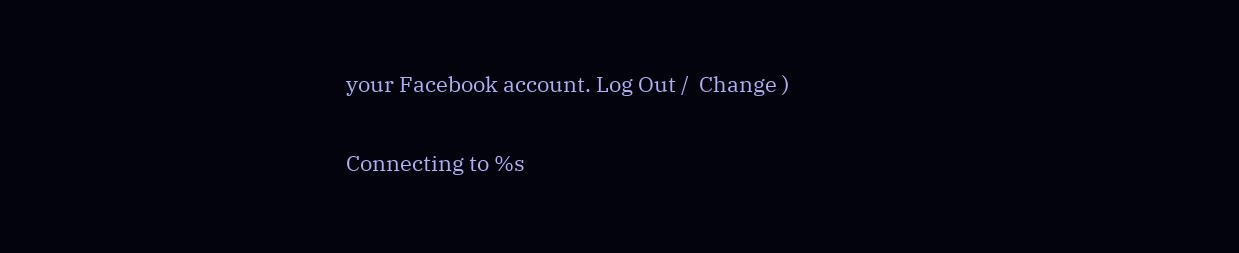your Facebook account. Log Out /  Change )

Connecting to %s